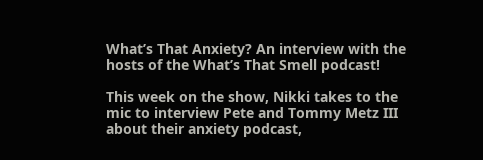What’s That Anxiety? An interview with the hosts of the What’s That Smell podcast!

This week on the show, Nikki takes to the mic to interview Pete and Tommy Metz III about their anxiety podcast,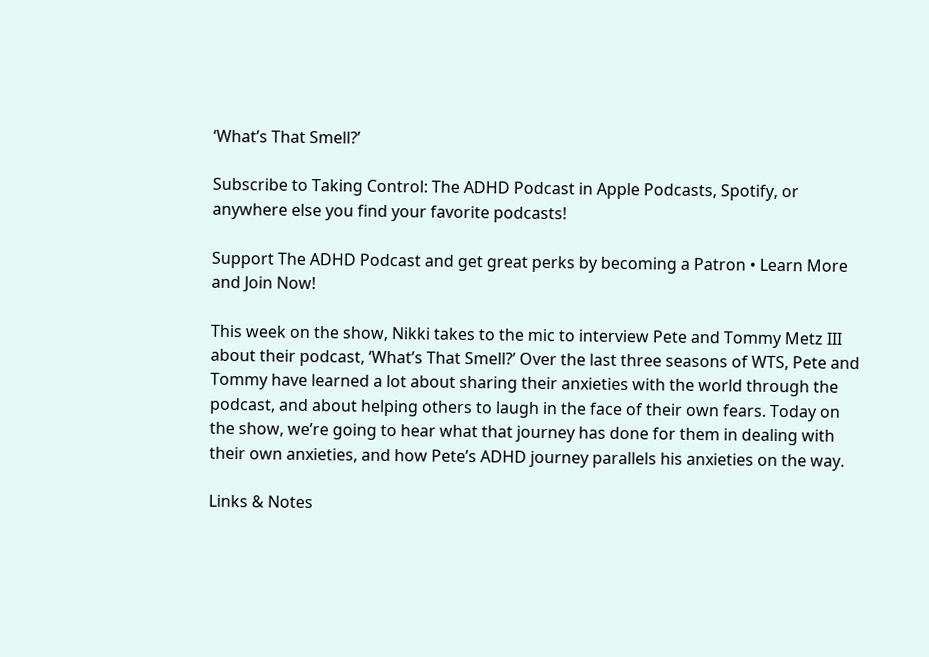‘What’s That Smell?’

Subscribe to Taking Control: The ADHD Podcast in Apple Podcasts, Spotify, or anywhere else you find your favorite podcasts!

Support The ADHD Podcast and get great perks by becoming a Patron • Learn More and Join Now!

This week on the show, Nikki takes to the mic to interview Pete and Tommy Metz III about their podcast, ‘What’s That Smell?’ Over the last three seasons of WTS, Pete and Tommy have learned a lot about sharing their anxieties with the world through the podcast, and about helping others to laugh in the face of their own fears. Today on the show, we’re going to hear what that journey has done for them in dealing with their own anxieties, and how Pete’s ADHD journey parallels his anxieties on the way.

Links & Notes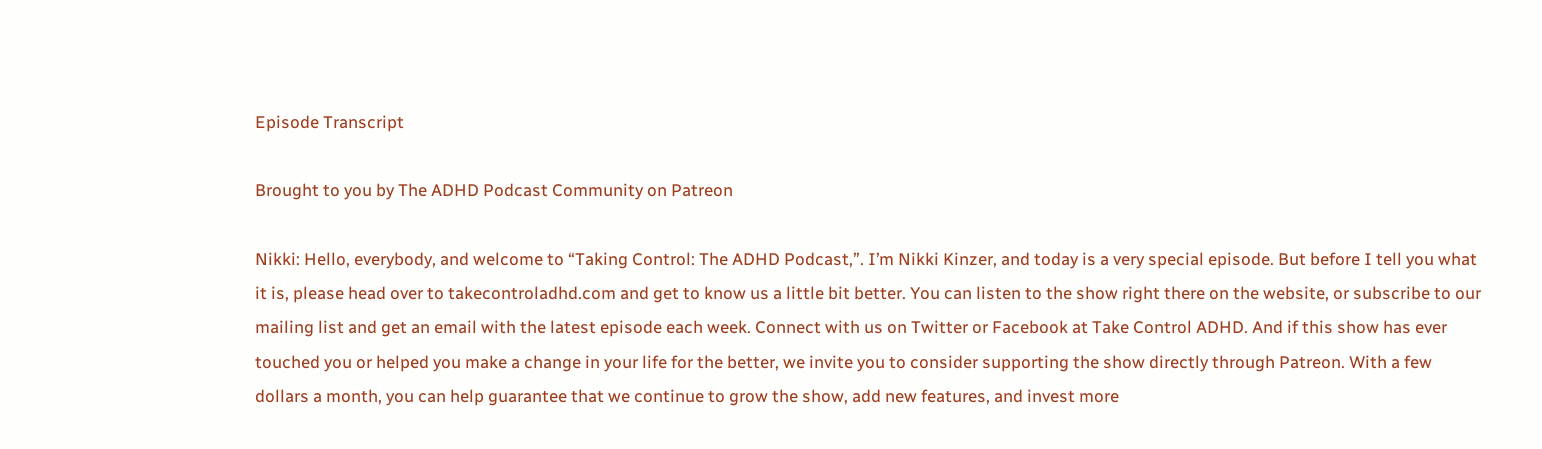Episode Transcript

Brought to you by The ADHD Podcast Community on Patreon

Nikki: Hello, everybody, and welcome to “Taking Control: The ADHD Podcast,”. I’m Nikki Kinzer, and today is a very special episode. But before I tell you what it is, please head over to takecontroladhd.com and get to know us a little bit better. You can listen to the show right there on the website, or subscribe to our mailing list and get an email with the latest episode each week. Connect with us on Twitter or Facebook at Take Control ADHD. And if this show has ever touched you or helped you make a change in your life for the better, we invite you to consider supporting the show directly through Patreon. With a few dollars a month, you can help guarantee that we continue to grow the show, add new features, and invest more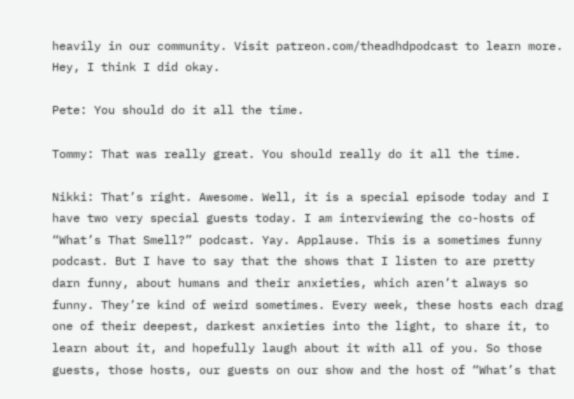heavily in our community. Visit patreon.com/theadhdpodcast to learn more. Hey, I think I did okay.

Pete: You should do it all the time.

Tommy: That was really great. You should really do it all the time.

Nikki: That’s right. Awesome. Well, it is a special episode today and I have two very special guests today. I am interviewing the co-hosts of “What’s That Smell?” podcast. Yay. Applause. This is a sometimes funny podcast. But I have to say that the shows that I listen to are pretty darn funny, about humans and their anxieties, which aren’t always so funny. They’re kind of weird sometimes. Every week, these hosts each drag one of their deepest, darkest anxieties into the light, to share it, to learn about it, and hopefully laugh about it with all of you. So those guests, those hosts, our guests on our show and the host of “What’s that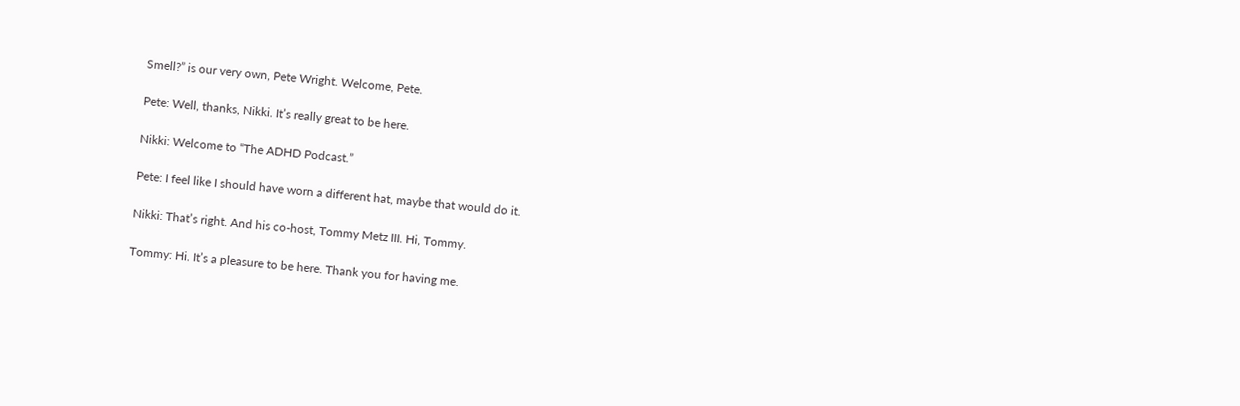Smell?” is our very own, Pete Wright. Welcome, Pete.

Pete: Well, thanks, Nikki. It’s really great to be here.

Nikki: Welcome to “The ADHD Podcast.”

Pete: I feel like I should have worn a different hat, maybe that would do it.

Nikki: That’s right. And his co-host, Tommy Metz III. Hi, Tommy.

Tommy: Hi. It’s a pleasure to be here. Thank you for having me.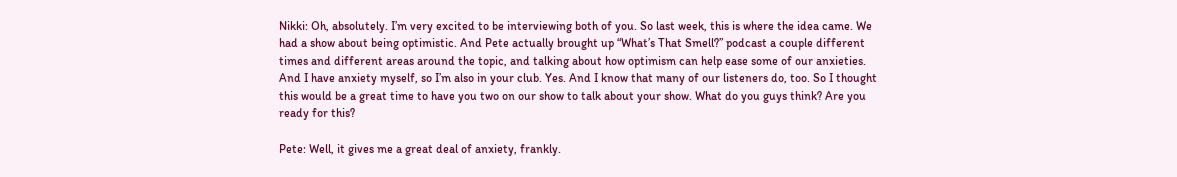Nikki: Oh, absolutely. I’m very excited to be interviewing both of you. So last week, this is where the idea came. We had a show about being optimistic. And Pete actually brought up “What’s That Smell?” podcast a couple different times and different areas around the topic, and talking about how optimism can help ease some of our anxieties. And I have anxiety myself, so I’m also in your club. Yes. And I know that many of our listeners do, too. So I thought this would be a great time to have you two on our show to talk about your show. What do you guys think? Are you ready for this?

Pete: Well, it gives me a great deal of anxiety, frankly.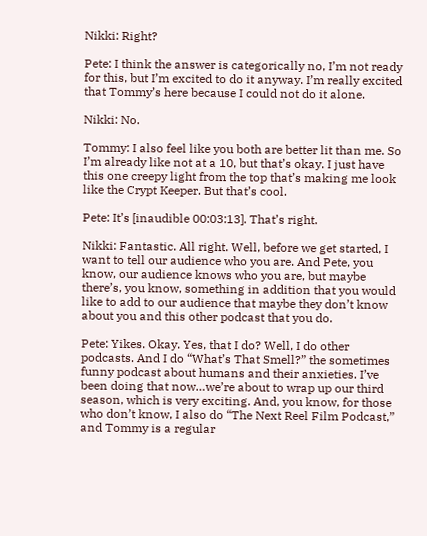Nikki: Right?

Pete: I think the answer is categorically no, I’m not ready for this, but I’m excited to do it anyway. I’m really excited that Tommy’s here because I could not do it alone.

Nikki: No.

Tommy: I also feel like you both are better lit than me. So I’m already like not at a 10, but that’s okay. I just have this one creepy light from the top that’s making me look like the Crypt Keeper. But that’s cool.

Pete: It’s [inaudible 00:03:13]. That’s right.

Nikki: Fantastic. All right. Well, before we get started, I want to tell our audience who you are. And Pete, you know, our audience knows who you are, but maybe there’s, you know, something in addition that you would like to add to our audience that maybe they don’t know about you and this other podcast that you do.

Pete: Yikes. Okay. Yes, that I do? Well, I do other podcasts. And I do “What’s That Smell?” the sometimes funny podcast about humans and their anxieties. I’ve been doing that now…we’re about to wrap up our third season, which is very exciting. And, you know, for those who don’t know, I also do “The Next Reel Film Podcast,” and Tommy is a regular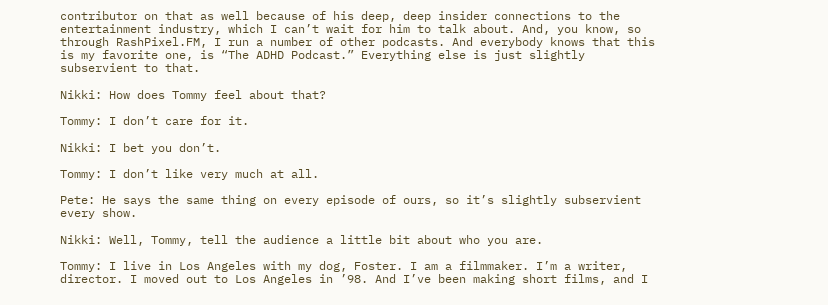contributor on that as well because of his deep, deep insider connections to the entertainment industry, which I can’t wait for him to talk about. And, you know, so through RashPixel.FM, I run a number of other podcasts. And everybody knows that this is my favorite one, is “The ADHD Podcast.” Everything else is just slightly subservient to that.

Nikki: How does Tommy feel about that?

Tommy: I don’t care for it.

Nikki: I bet you don’t.

Tommy: I don’t like very much at all.

Pete: He says the same thing on every episode of ours, so it’s slightly subservient every show.

Nikki: Well, Tommy, tell the audience a little bit about who you are.

Tommy: I live in Los Angeles with my dog, Foster. I am a filmmaker. I’m a writer, director. I moved out to Los Angeles in ’98. And I’ve been making short films, and I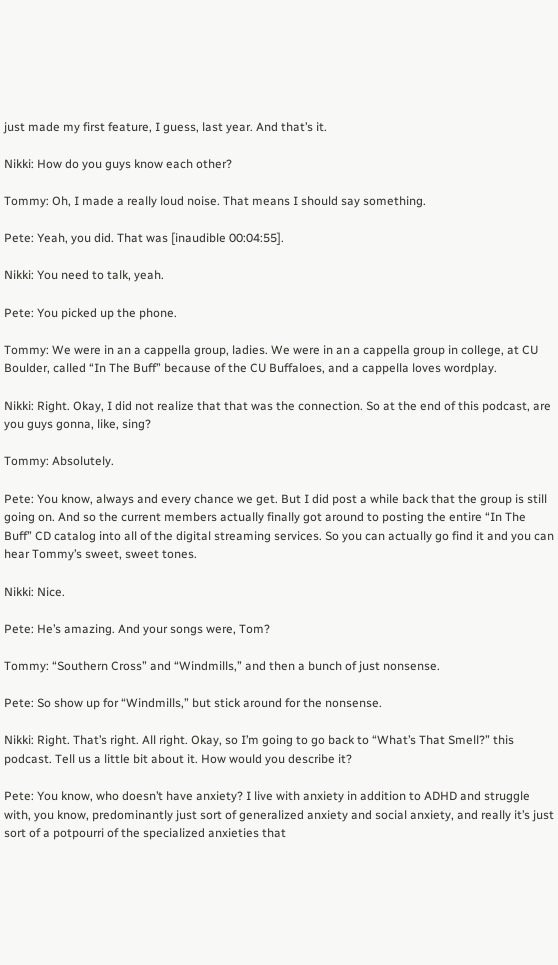just made my first feature, I guess, last year. And that’s it.

Nikki: How do you guys know each other?

Tommy: Oh, I made a really loud noise. That means I should say something.

Pete: Yeah, you did. That was [inaudible 00:04:55].

Nikki: You need to talk, yeah.

Pete: You picked up the phone.

Tommy: We were in an a cappella group, ladies. We were in an a cappella group in college, at CU Boulder, called “In The Buff” because of the CU Buffaloes, and a cappella loves wordplay.

Nikki: Right. Okay, I did not realize that that was the connection. So at the end of this podcast, are you guys gonna, like, sing?

Tommy: Absolutely.

Pete: You know, always and every chance we get. But I did post a while back that the group is still going on. And so the current members actually finally got around to posting the entire “In The Buff” CD catalog into all of the digital streaming services. So you can actually go find it and you can hear Tommy’s sweet, sweet tones.

Nikki: Nice.

Pete: He’s amazing. And your songs were, Tom?

Tommy: “Southern Cross” and “Windmills,” and then a bunch of just nonsense.

Pete: So show up for “Windmills,” but stick around for the nonsense.

Nikki: Right. That’s right. All right. Okay, so I’m going to go back to “What’s That Smell?” this podcast. Tell us a little bit about it. How would you describe it?

Pete: You know, who doesn’t have anxiety? I live with anxiety in addition to ADHD and struggle with, you know, predominantly just sort of generalized anxiety and social anxiety, and really it’s just sort of a potpourri of the specialized anxieties that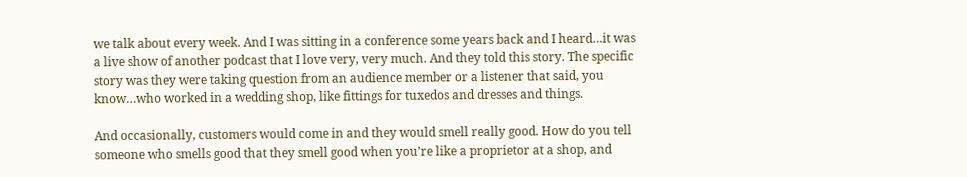we talk about every week. And I was sitting in a conference some years back and I heard…it was a live show of another podcast that I love very, very much. And they told this story. The specific story was they were taking question from an audience member or a listener that said, you know…who worked in a wedding shop, like fittings for tuxedos and dresses and things.

And occasionally, customers would come in and they would smell really good. How do you tell someone who smells good that they smell good when you’re like a proprietor at a shop, and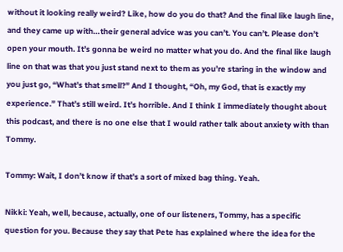without it looking really weird? Like, how do you do that? And the final like laugh line, and they came up with…their general advice was you can’t. You can’t. Please don’t open your mouth. It’s gonna be weird no matter what you do. And the final like laugh line on that was that you just stand next to them as you’re staring in the window and you just go, “What’s that smell?” And I thought, “Oh, my God, that is exactly my experience.” That’s still weird. It’s horrible. And I think I immediately thought about this podcast, and there is no one else that I would rather talk about anxiety with than Tommy.

Tommy: Wait, I don’t know if that’s a sort of mixed bag thing. Yeah.

Nikki: Yeah, well, because, actually, one of our listeners, Tommy, has a specific question for you. Because they say that Pete has explained where the idea for the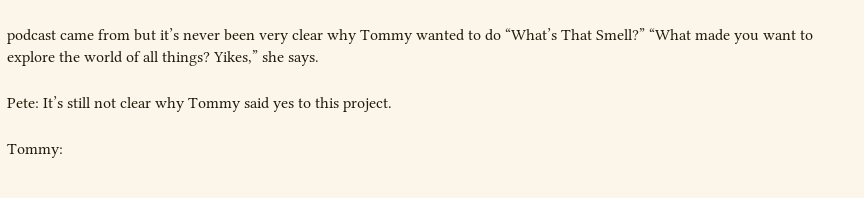podcast came from but it’s never been very clear why Tommy wanted to do “What’s That Smell?” “What made you want to explore the world of all things? Yikes,” she says.

Pete: It’s still not clear why Tommy said yes to this project.

Tommy: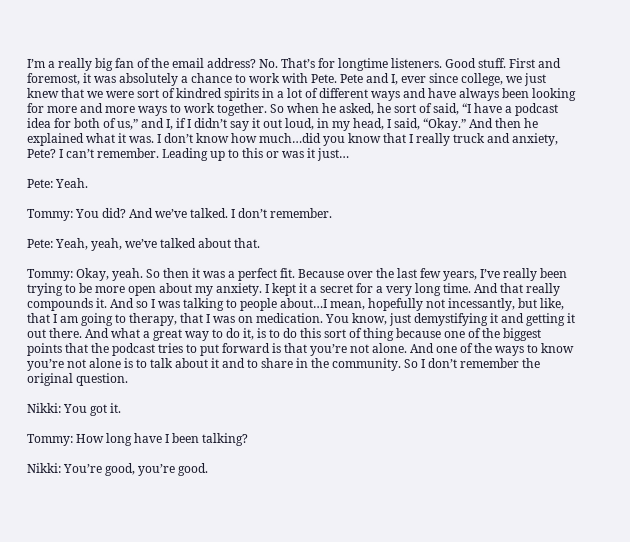I’m a really big fan of the email address? No. That’s for longtime listeners. Good stuff. First and foremost, it was absolutely a chance to work with Pete. Pete and I, ever since college, we just knew that we were sort of kindred spirits in a lot of different ways and have always been looking for more and more ways to work together. So when he asked, he sort of said, “I have a podcast idea for both of us,” and I, if I didn’t say it out loud, in my head, I said, “Okay.” And then he explained what it was. I don’t know how much…did you know that I really truck and anxiety, Pete? I can’t remember. Leading up to this or was it just…

Pete: Yeah.

Tommy: You did? And we’ve talked. I don’t remember.

Pete: Yeah, yeah, we’ve talked about that.

Tommy: Okay, yeah. So then it was a perfect fit. Because over the last few years, I’ve really been trying to be more open about my anxiety. I kept it a secret for a very long time. And that really compounds it. And so I was talking to people about…I mean, hopefully not incessantly, but like, that I am going to therapy, that I was on medication. You know, just demystifying it and getting it out there. And what a great way to do it, is to do this sort of thing because one of the biggest points that the podcast tries to put forward is that you’re not alone. And one of the ways to know you’re not alone is to talk about it and to share in the community. So I don’t remember the original question.

Nikki: You got it.

Tommy: How long have I been talking?

Nikki: You’re good, you’re good.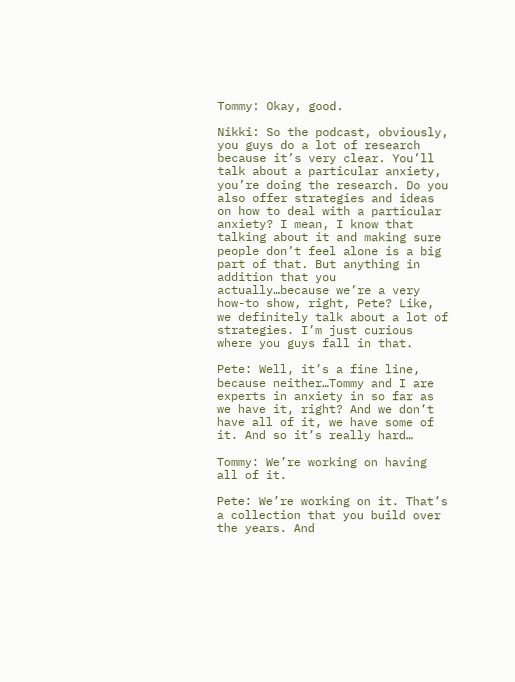Tommy: Okay, good.

Nikki: So the podcast, obviously, you guys do a lot of research because it’s very clear. You’ll talk about a particular anxiety, you’re doing the research. Do you also offer strategies and ideas on how to deal with a particular anxiety? I mean, I know that talking about it and making sure people don’t feel alone is a big part of that. But anything in addition that you actually…because we’re a very how-to show, right, Pete? Like, we definitely talk about a lot of strategies. I’m just curious where you guys fall in that.

Pete: Well, it’s a fine line, because neither…Tommy and I are experts in anxiety in so far as we have it, right? And we don’t have all of it, we have some of it. And so it’s really hard…

Tommy: We’re working on having all of it.

Pete: We’re working on it. That’s a collection that you build over the years. And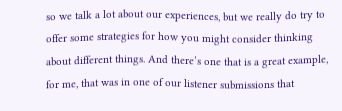so we talk a lot about our experiences, but we really do try to offer some strategies for how you might consider thinking about different things. And there’s one that is a great example, for me, that was in one of our listener submissions that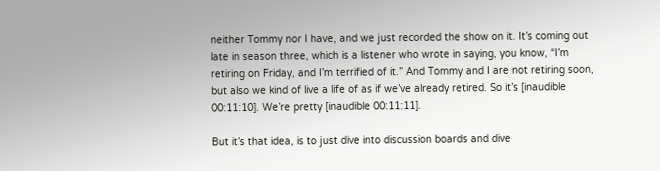neither Tommy nor I have, and we just recorded the show on it. It’s coming out late in season three, which is a listener who wrote in saying, you know, “I’m retiring on Friday, and I’m terrified of it.” And Tommy and I are not retiring soon, but also we kind of live a life of as if we’ve already retired. So it’s [inaudible 00:11:10]. We’re pretty [inaudible 00:11:11].

But it’s that idea, is to just dive into discussion boards and dive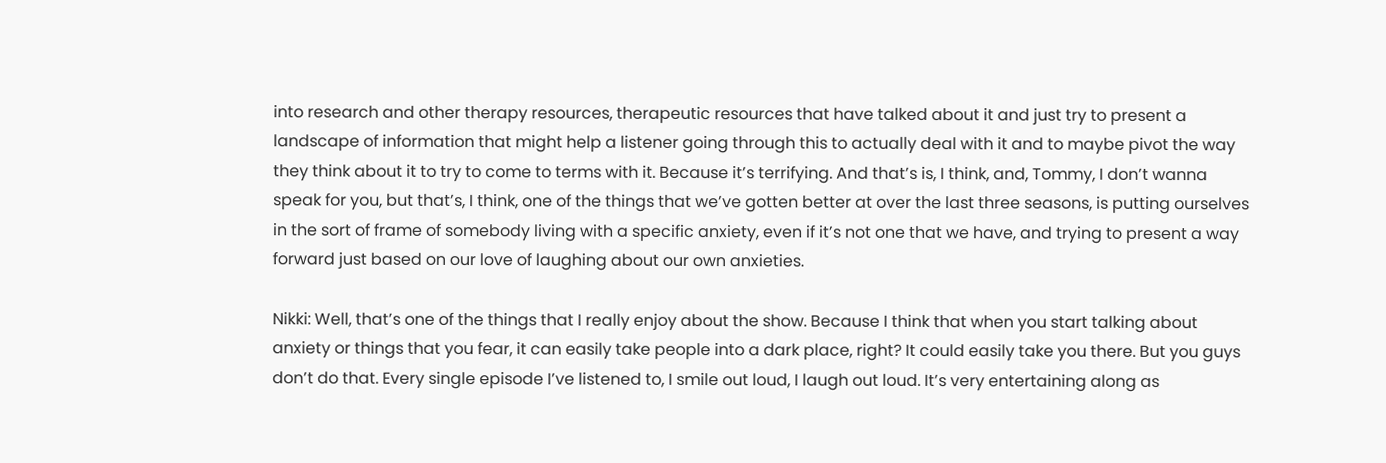into research and other therapy resources, therapeutic resources that have talked about it and just try to present a landscape of information that might help a listener going through this to actually deal with it and to maybe pivot the way they think about it to try to come to terms with it. Because it’s terrifying. And that’s is, I think, and, Tommy, I don’t wanna speak for you, but that’s, I think, one of the things that we’ve gotten better at over the last three seasons, is putting ourselves in the sort of frame of somebody living with a specific anxiety, even if it’s not one that we have, and trying to present a way forward just based on our love of laughing about our own anxieties.

Nikki: Well, that’s one of the things that I really enjoy about the show. Because I think that when you start talking about anxiety or things that you fear, it can easily take people into a dark place, right? It could easily take you there. But you guys don’t do that. Every single episode I’ve listened to, I smile out loud, I laugh out loud. It’s very entertaining along as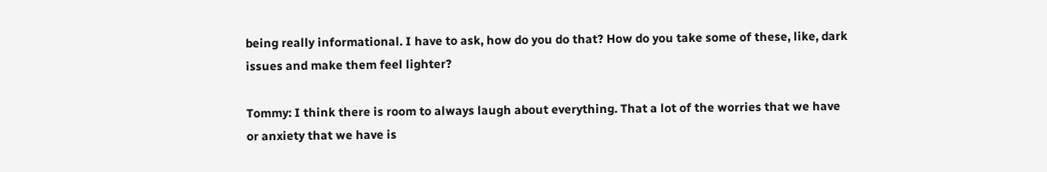being really informational. I have to ask, how do you do that? How do you take some of these, like, dark issues and make them feel lighter?

Tommy: I think there is room to always laugh about everything. That a lot of the worries that we have or anxiety that we have is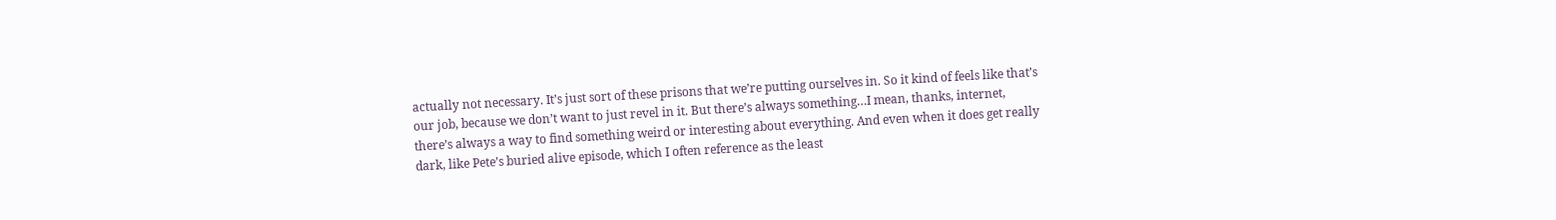actually not necessary. It’s just sort of these prisons that we’re putting ourselves in. So it kind of feels like that’s our job, because we don’t want to just revel in it. But there’s always something…I mean, thanks, internet, there’s always a way to find something weird or interesting about everything. And even when it does get really dark, like Pete’s buried alive episode, which I often reference as the least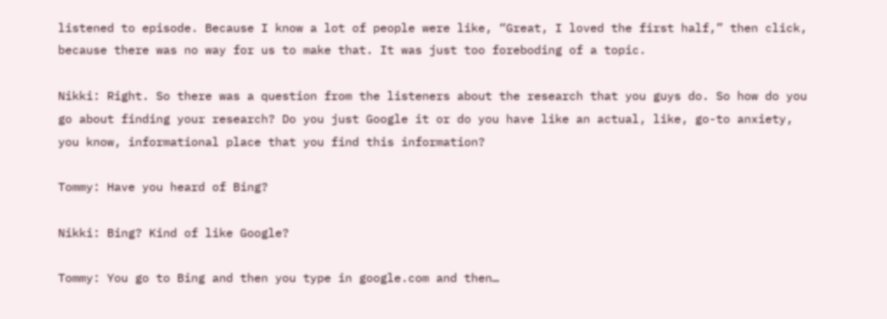listened to episode. Because I know a lot of people were like, “Great, I loved the first half,” then click, because there was no way for us to make that. It was just too foreboding of a topic.

Nikki: Right. So there was a question from the listeners about the research that you guys do. So how do you go about finding your research? Do you just Google it or do you have like an actual, like, go-to anxiety, you know, informational place that you find this information?

Tommy: Have you heard of Bing?

Nikki: Bing? Kind of like Google?

Tommy: You go to Bing and then you type in google.com and then…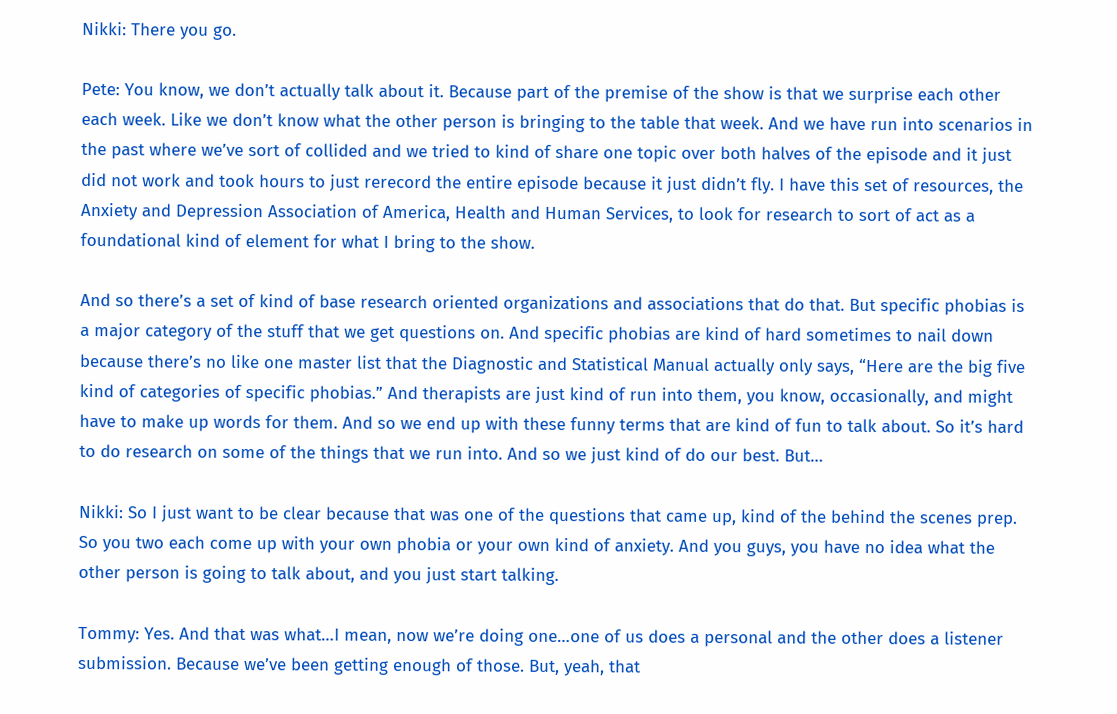Nikki: There you go.

Pete: You know, we don’t actually talk about it. Because part of the premise of the show is that we surprise each other each week. Like we don’t know what the other person is bringing to the table that week. And we have run into scenarios in the past where we’ve sort of collided and we tried to kind of share one topic over both halves of the episode and it just did not work and took hours to just rerecord the entire episode because it just didn’t fly. I have this set of resources, the Anxiety and Depression Association of America, Health and Human Services, to look for research to sort of act as a foundational kind of element for what I bring to the show.

And so there’s a set of kind of base research oriented organizations and associations that do that. But specific phobias is a major category of the stuff that we get questions on. And specific phobias are kind of hard sometimes to nail down because there’s no like one master list that the Diagnostic and Statistical Manual actually only says, “Here are the big five kind of categories of specific phobias.” And therapists are just kind of run into them, you know, occasionally, and might have to make up words for them. And so we end up with these funny terms that are kind of fun to talk about. So it’s hard to do research on some of the things that we run into. And so we just kind of do our best. But…

Nikki: So I just want to be clear because that was one of the questions that came up, kind of the behind the scenes prep. So you two each come up with your own phobia or your own kind of anxiety. And you guys, you have no idea what the other person is going to talk about, and you just start talking.

Tommy: Yes. And that was what…I mean, now we’re doing one…one of us does a personal and the other does a listener submission. Because we’ve been getting enough of those. But, yeah, that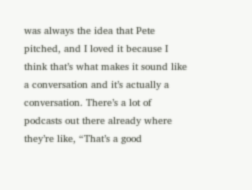was always the idea that Pete pitched, and I loved it because I think that’s what makes it sound like a conversation and it’s actually a conversation. There’s a lot of podcasts out there already where they’re like, “That’s a good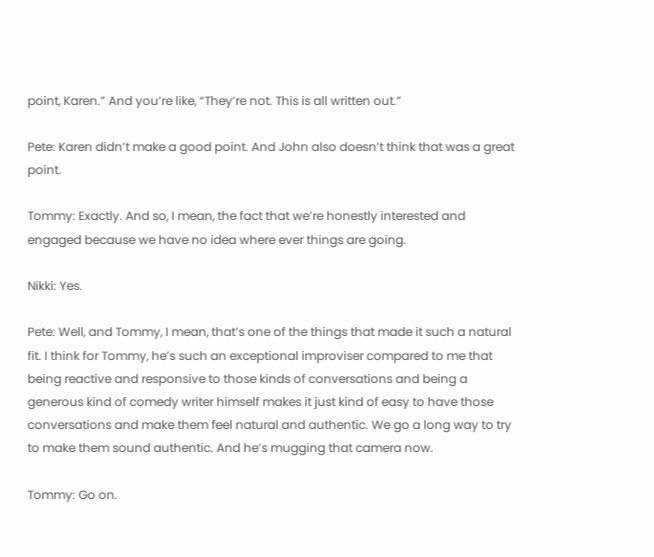point, Karen.” And you’re like, “They’re not. This is all written out.”

Pete: Karen didn’t make a good point. And John also doesn’t think that was a great point.

Tommy: Exactly. And so, I mean, the fact that we’re honestly interested and engaged because we have no idea where ever things are going.

Nikki: Yes.

Pete: Well, and Tommy, I mean, that’s one of the things that made it such a natural fit. I think for Tommy, he’s such an exceptional improviser compared to me that being reactive and responsive to those kinds of conversations and being a generous kind of comedy writer himself makes it just kind of easy to have those conversations and make them feel natural and authentic. We go a long way to try to make them sound authentic. And he’s mugging that camera now.

Tommy: Go on.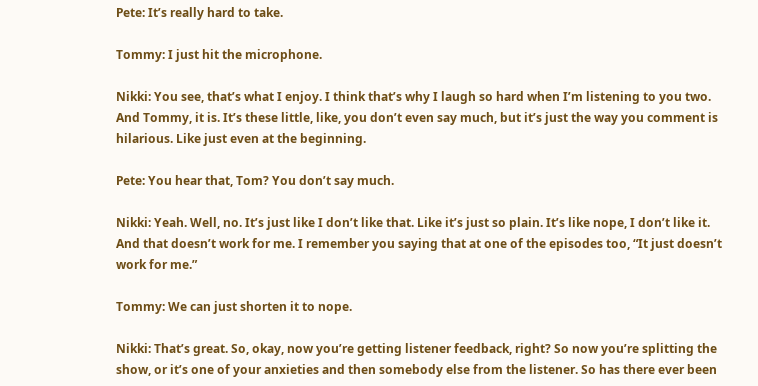Pete: It’s really hard to take.

Tommy: I just hit the microphone.

Nikki: You see, that’s what I enjoy. I think that’s why I laugh so hard when I’m listening to you two. And Tommy, it is. It’s these little, like, you don’t even say much, but it’s just the way you comment is hilarious. Like just even at the beginning.

Pete: You hear that, Tom? You don’t say much.

Nikki: Yeah. Well, no. It’s just like I don’t like that. Like it’s just so plain. It’s like nope, I don’t like it. And that doesn’t work for me. I remember you saying that at one of the episodes too, “It just doesn’t work for me.”

Tommy: We can just shorten it to nope.

Nikki: That’s great. So, okay, now you’re getting listener feedback, right? So now you’re splitting the show, or it’s one of your anxieties and then somebody else from the listener. So has there ever been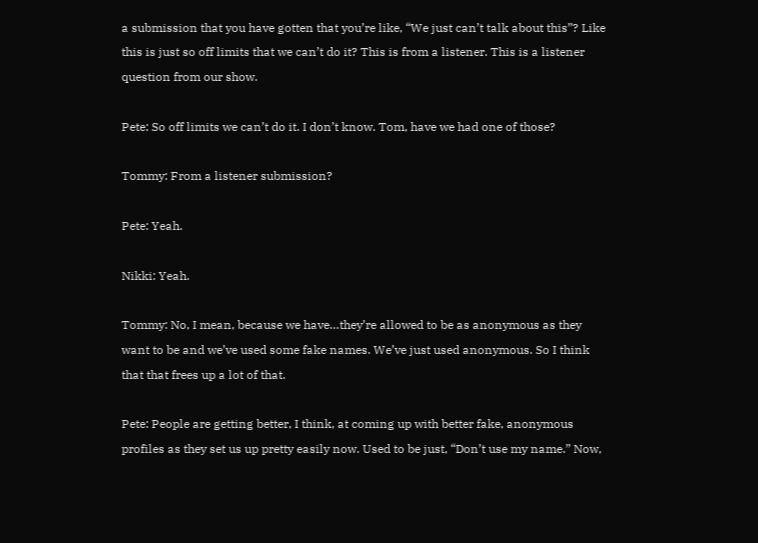a submission that you have gotten that you’re like, “We just can’t talk about this”? Like this is just so off limits that we can’t do it? This is from a listener. This is a listener question from our show.

Pete: So off limits we can’t do it. I don’t know. Tom, have we had one of those?

Tommy: From a listener submission?

Pete: Yeah.

Nikki: Yeah.

Tommy: No, I mean, because we have…they’re allowed to be as anonymous as they want to be and we’ve used some fake names. We’ve just used anonymous. So I think that that frees up a lot of that.

Pete: People are getting better, I think, at coming up with better fake, anonymous profiles as they set us up pretty easily now. Used to be just, “Don’t use my name.” Now,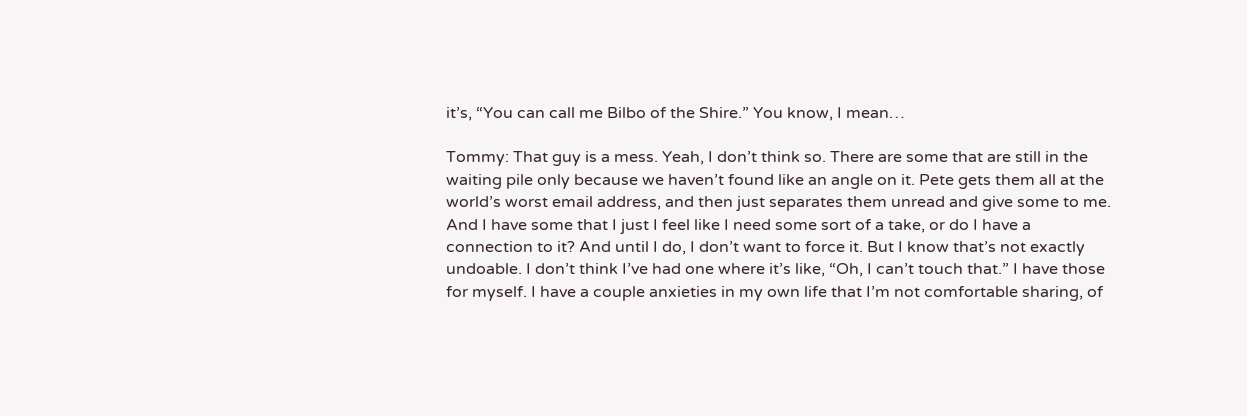it’s, “You can call me Bilbo of the Shire.” You know, I mean…

Tommy: That guy is a mess. Yeah, I don’t think so. There are some that are still in the waiting pile only because we haven’t found like an angle on it. Pete gets them all at the world’s worst email address, and then just separates them unread and give some to me. And I have some that I just I feel like I need some sort of a take, or do I have a connection to it? And until I do, I don’t want to force it. But I know that’s not exactly undoable. I don’t think I’ve had one where it’s like, “Oh, I can’t touch that.” I have those for myself. I have a couple anxieties in my own life that I’m not comfortable sharing, of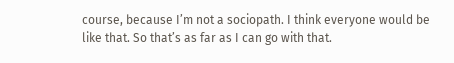course, because I’m not a sociopath. I think everyone would be like that. So that’s as far as I can go with that.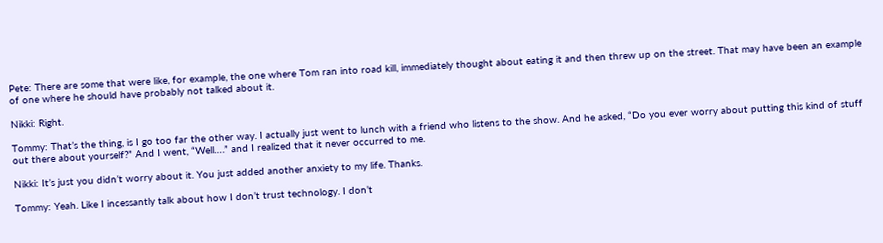Pete: There are some that were like, for example, the one where Tom ran into road kill, immediately thought about eating it and then threw up on the street. That may have been an example of one where he should have probably not talked about it.

Nikki: Right.

Tommy: That’s the thing, is I go too far the other way. I actually just went to lunch with a friend who listens to the show. And he asked, “Do you ever worry about putting this kind of stuff out there about yourself?” And I went, “Well….” and I realized that it never occurred to me.

Nikki: It’s just you didn’t worry about it. You just added another anxiety to my life. Thanks.

Tommy: Yeah. Like I incessantly talk about how I don’t trust technology. I don’t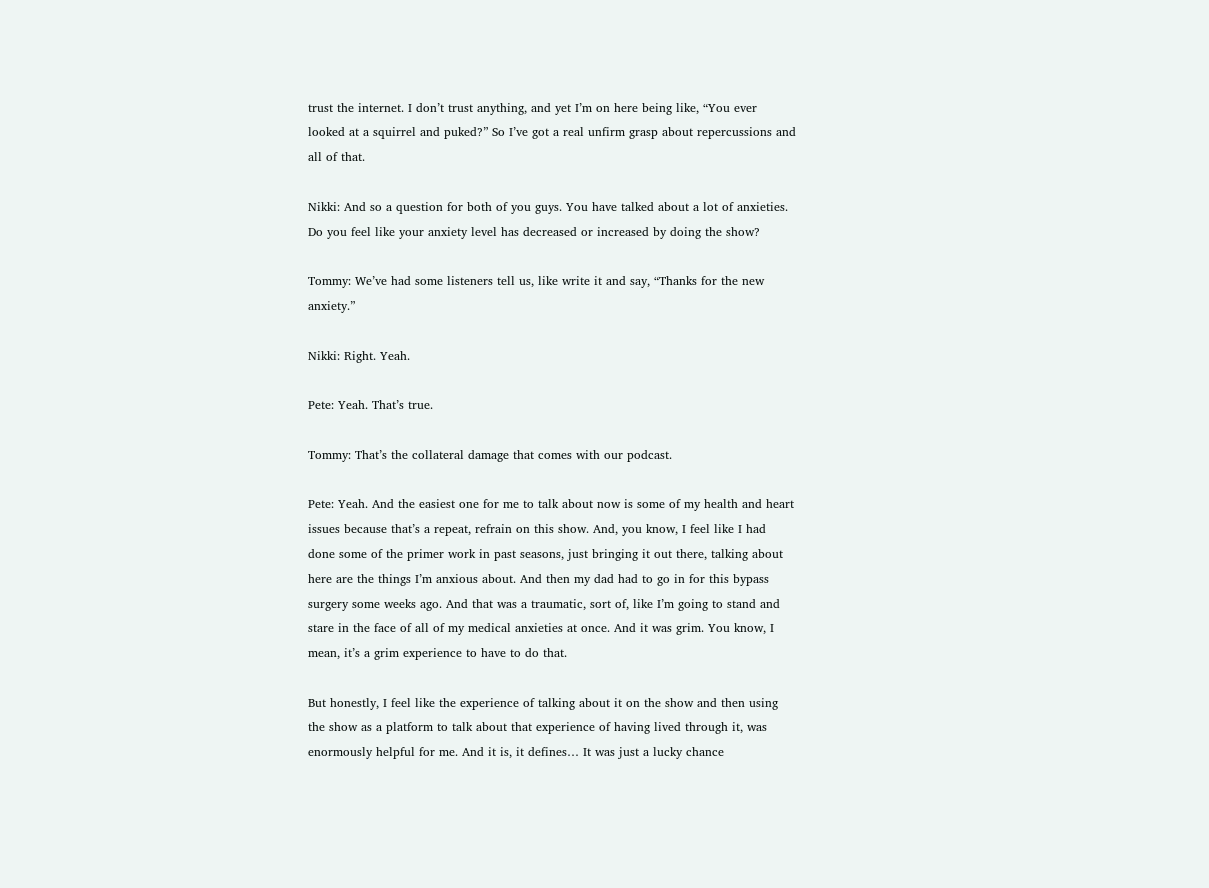trust the internet. I don’t trust anything, and yet I’m on here being like, “You ever looked at a squirrel and puked?” So I’ve got a real unfirm grasp about repercussions and all of that.

Nikki: And so a question for both of you guys. You have talked about a lot of anxieties. Do you feel like your anxiety level has decreased or increased by doing the show?

Tommy: We’ve had some listeners tell us, like write it and say, “Thanks for the new anxiety.”

Nikki: Right. Yeah.

Pete: Yeah. That’s true.

Tommy: That’s the collateral damage that comes with our podcast.

Pete: Yeah. And the easiest one for me to talk about now is some of my health and heart issues because that’s a repeat, refrain on this show. And, you know, I feel like I had done some of the primer work in past seasons, just bringing it out there, talking about here are the things I’m anxious about. And then my dad had to go in for this bypass surgery some weeks ago. And that was a traumatic, sort of, like I’m going to stand and stare in the face of all of my medical anxieties at once. And it was grim. You know, I mean, it’s a grim experience to have to do that.

But honestly, I feel like the experience of talking about it on the show and then using the show as a platform to talk about that experience of having lived through it, was enormously helpful for me. And it is, it defines… It was just a lucky chance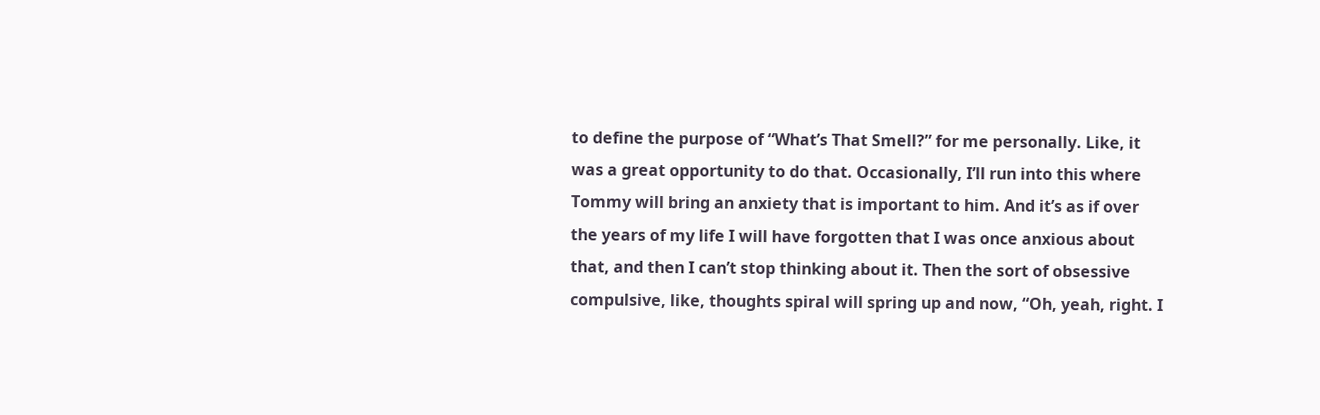to define the purpose of “What’s That Smell?” for me personally. Like, it was a great opportunity to do that. Occasionally, I’ll run into this where Tommy will bring an anxiety that is important to him. And it’s as if over the years of my life I will have forgotten that I was once anxious about that, and then I can’t stop thinking about it. Then the sort of obsessive compulsive, like, thoughts spiral will spring up and now, “Oh, yeah, right. I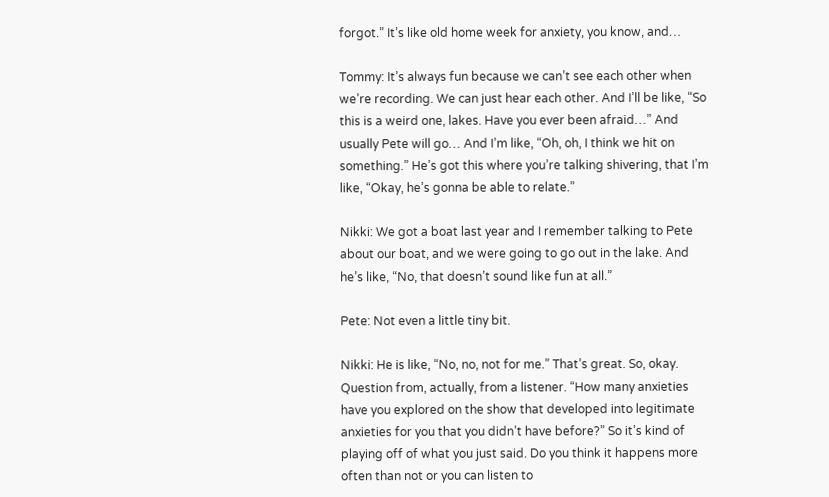forgot.” It’s like old home week for anxiety, you know, and…

Tommy: It’s always fun because we can’t see each other when we’re recording. We can just hear each other. And I’ll be like, “So this is a weird one, lakes. Have you ever been afraid…” And usually Pete will go… And I’m like, “Oh, oh, I think we hit on something.” He’s got this where you’re talking shivering, that I’m like, “Okay, he’s gonna be able to relate.”

Nikki: We got a boat last year and I remember talking to Pete about our boat, and we were going to go out in the lake. And he’s like, “No, that doesn’t sound like fun at all.”

Pete: Not even a little tiny bit.

Nikki: He is like, “No, no, not for me.” That’s great. So, okay. Question from, actually, from a listener. “How many anxieties have you explored on the show that developed into legitimate anxieties for you that you didn’t have before?” So it’s kind of playing off of what you just said. Do you think it happens more often than not or you can listen to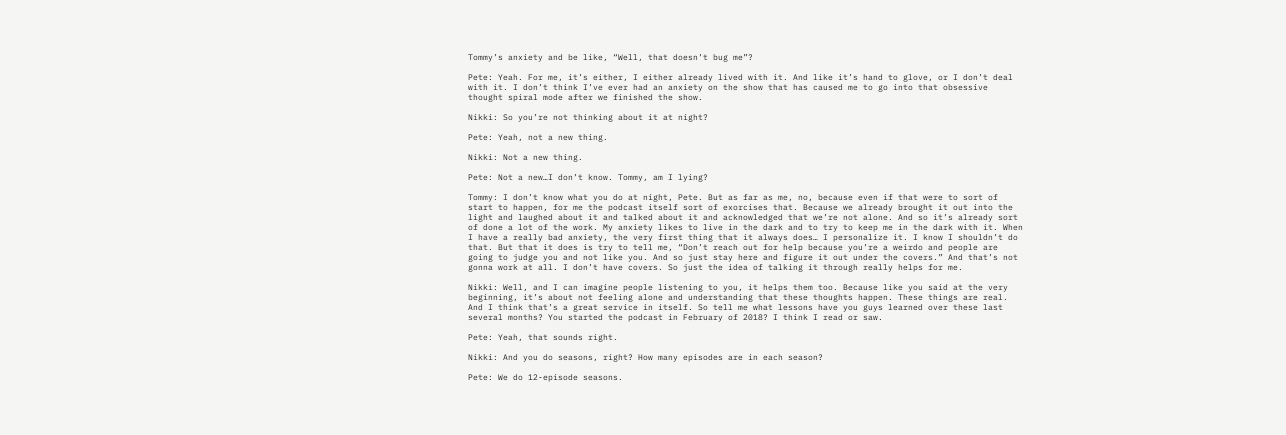Tommy’s anxiety and be like, “Well, that doesn’t bug me”?

Pete: Yeah. For me, it’s either, I either already lived with it. And like it’s hand to glove, or I don’t deal with it. I don’t think I’ve ever had an anxiety on the show that has caused me to go into that obsessive thought spiral mode after we finished the show.

Nikki: So you’re not thinking about it at night?

Pete: Yeah, not a new thing.

Nikki: Not a new thing.

Pete: Not a new…I don’t know. Tommy, am I lying?

Tommy: I don’t know what you do at night, Pete. But as far as me, no, because even if that were to sort of start to happen, for me the podcast itself sort of exorcises that. Because we already brought it out into the light and laughed about it and talked about it and acknowledged that we’re not alone. And so it’s already sort of done a lot of the work. My anxiety likes to live in the dark and to try to keep me in the dark with it. When I have a really bad anxiety, the very first thing that it always does… I personalize it. I know I shouldn’t do that. But that it does is try to tell me, “Don’t reach out for help because you’re a weirdo and people are going to judge you and not like you. And so just stay here and figure it out under the covers.” And that’s not gonna work at all. I don’t have covers. So just the idea of talking it through really helps for me.

Nikki: Well, and I can imagine people listening to you, it helps them too. Because like you said at the very beginning, it’s about not feeling alone and understanding that these thoughts happen. These things are real. And I think that’s a great service in itself. So tell me what lessons have you guys learned over these last several months? You started the podcast in February of 2018? I think I read or saw.

Pete: Yeah, that sounds right.

Nikki: And you do seasons, right? How many episodes are in each season?

Pete: We do 12-episode seasons.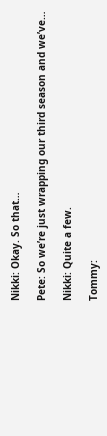Nikki: Okay. So that…

Pete: So we’re just wrapping our third season and we’ve…

Nikki: Quite a few.

Tommy: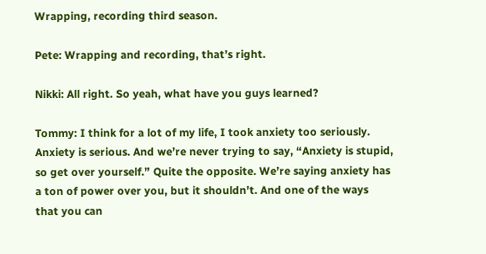Wrapping, recording third season.

Pete: Wrapping and recording, that’s right.

Nikki: All right. So yeah, what have you guys learned?

Tommy: I think for a lot of my life, I took anxiety too seriously. Anxiety is serious. And we’re never trying to say, “Anxiety is stupid, so get over yourself.” Quite the opposite. We’re saying anxiety has a ton of power over you, but it shouldn’t. And one of the ways that you can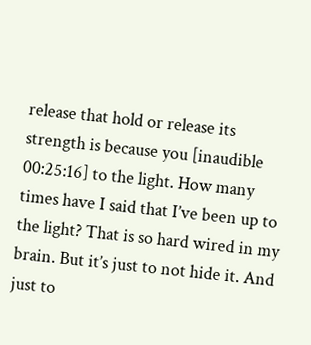release that hold or release its strength is because you [inaudible 00:25:16] to the light. How many times have I said that I’ve been up to the light? That is so hard wired in my brain. But it’s just to not hide it. And just to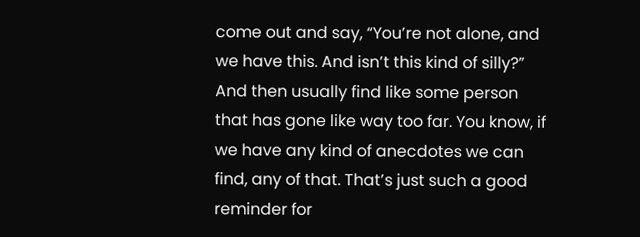come out and say, “You’re not alone, and we have this. And isn’t this kind of silly?” And then usually find like some person that has gone like way too far. You know, if we have any kind of anecdotes we can find, any of that. That’s just such a good reminder for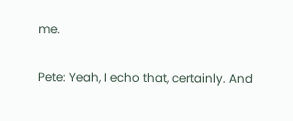me.

Pete: Yeah, I echo that, certainly. And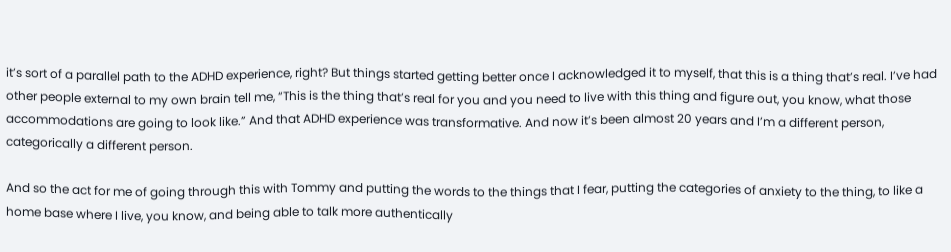it’s sort of a parallel path to the ADHD experience, right? But things started getting better once I acknowledged it to myself, that this is a thing that’s real. I’ve had other people external to my own brain tell me, “This is the thing that’s real for you and you need to live with this thing and figure out, you know, what those accommodations are going to look like.” And that ADHD experience was transformative. And now it’s been almost 20 years and I’m a different person, categorically a different person.

And so the act for me of going through this with Tommy and putting the words to the things that I fear, putting the categories of anxiety to the thing, to like a home base where I live, you know, and being able to talk more authentically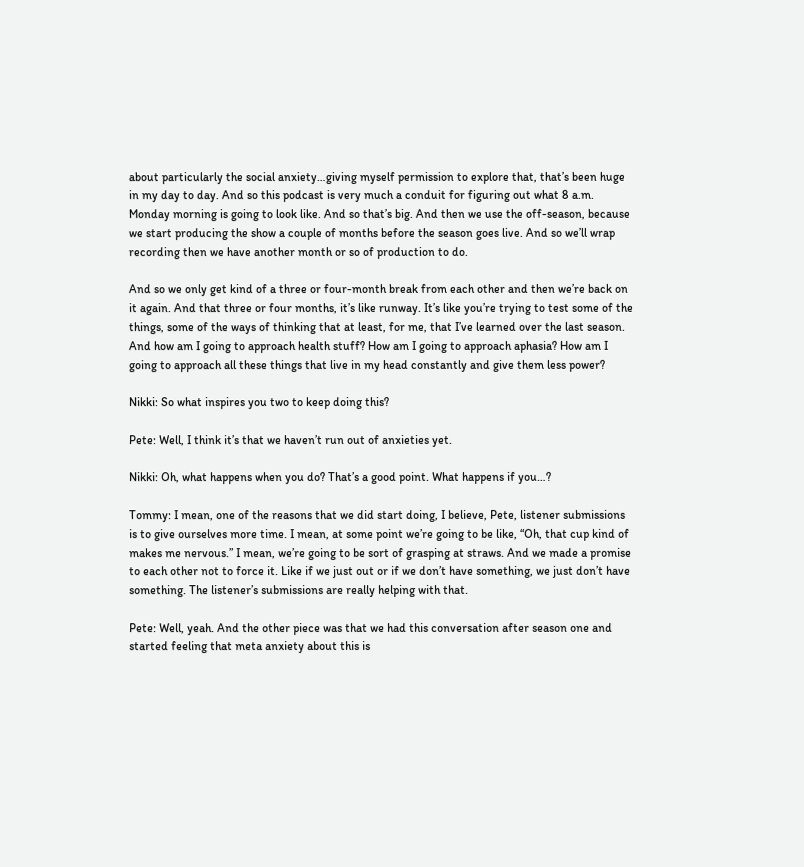about particularly the social anxiety…giving myself permission to explore that, that’s been huge in my day to day. And so this podcast is very much a conduit for figuring out what 8 a.m. Monday morning is going to look like. And so that’s big. And then we use the off-season, because we start producing the show a couple of months before the season goes live. And so we’ll wrap recording then we have another month or so of production to do.

And so we only get kind of a three or four-month break from each other and then we’re back on it again. And that three or four months, it’s like runway. It’s like you’re trying to test some of the things, some of the ways of thinking that at least, for me, that I’ve learned over the last season. And how am I going to approach health stuff? How am I going to approach aphasia? How am I going to approach all these things that live in my head constantly and give them less power?

Nikki: So what inspires you two to keep doing this?

Pete: Well, I think it’s that we haven’t run out of anxieties yet.

Nikki: Oh, what happens when you do? That’s a good point. What happens if you…?

Tommy: I mean, one of the reasons that we did start doing, I believe, Pete, listener submissions is to give ourselves more time. I mean, at some point we’re going to be like, “Oh, that cup kind of makes me nervous.” I mean, we’re going to be sort of grasping at straws. And we made a promise to each other not to force it. Like if we just out or if we don’t have something, we just don’t have something. The listener’s submissions are really helping with that.

Pete: Well, yeah. And the other piece was that we had this conversation after season one and started feeling that meta anxiety about this is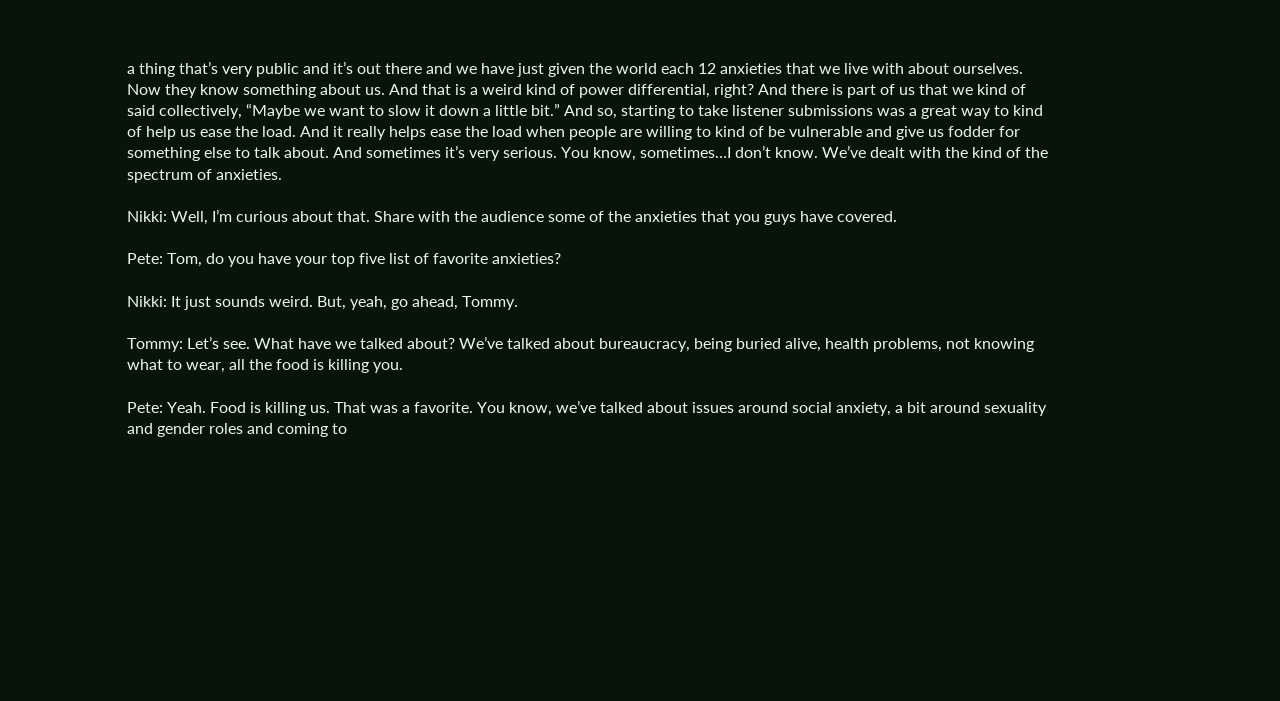a thing that’s very public and it’s out there and we have just given the world each 12 anxieties that we live with about ourselves. Now they know something about us. And that is a weird kind of power differential, right? And there is part of us that we kind of said collectively, “Maybe we want to slow it down a little bit.” And so, starting to take listener submissions was a great way to kind of help us ease the load. And it really helps ease the load when people are willing to kind of be vulnerable and give us fodder for something else to talk about. And sometimes it’s very serious. You know, sometimes…I don’t know. We’ve dealt with the kind of the spectrum of anxieties.

Nikki: Well, I’m curious about that. Share with the audience some of the anxieties that you guys have covered.

Pete: Tom, do you have your top five list of favorite anxieties?

Nikki: It just sounds weird. But, yeah, go ahead, Tommy.

Tommy: Let’s see. What have we talked about? We’ve talked about bureaucracy, being buried alive, health problems, not knowing what to wear, all the food is killing you.

Pete: Yeah. Food is killing us. That was a favorite. You know, we’ve talked about issues around social anxiety, a bit around sexuality and gender roles and coming to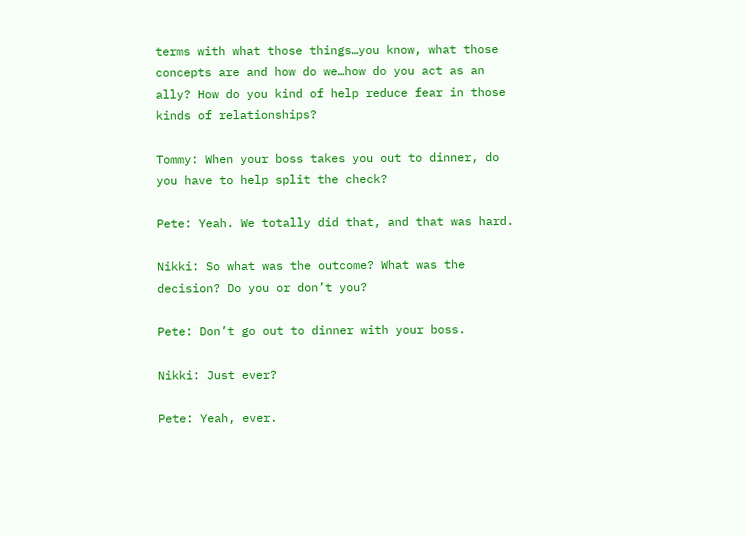terms with what those things…you know, what those concepts are and how do we…how do you act as an ally? How do you kind of help reduce fear in those kinds of relationships?

Tommy: When your boss takes you out to dinner, do you have to help split the check?

Pete: Yeah. We totally did that, and that was hard.

Nikki: So what was the outcome? What was the decision? Do you or don’t you?

Pete: Don’t go out to dinner with your boss.

Nikki: Just ever?

Pete: Yeah, ever.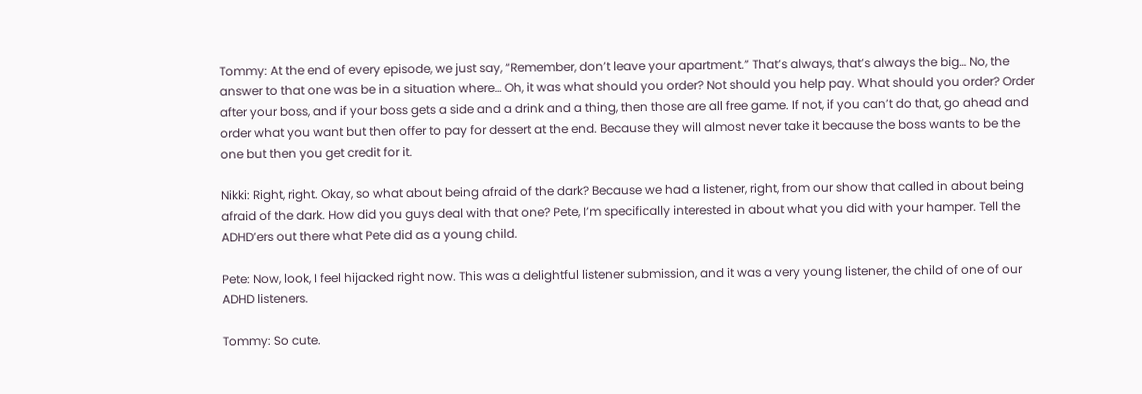Tommy: At the end of every episode, we just say, “Remember, don’t leave your apartment.” That’s always, that’s always the big… No, the answer to that one was be in a situation where… Oh, it was what should you order? Not should you help pay. What should you order? Order after your boss, and if your boss gets a side and a drink and a thing, then those are all free game. If not, if you can’t do that, go ahead and order what you want but then offer to pay for dessert at the end. Because they will almost never take it because the boss wants to be the one but then you get credit for it.

Nikki: Right, right. Okay, so what about being afraid of the dark? Because we had a listener, right, from our show that called in about being afraid of the dark. How did you guys deal with that one? Pete, I’m specifically interested in about what you did with your hamper. Tell the ADHD’ers out there what Pete did as a young child.

Pete: Now, look, I feel hijacked right now. This was a delightful listener submission, and it was a very young listener, the child of one of our ADHD listeners.

Tommy: So cute.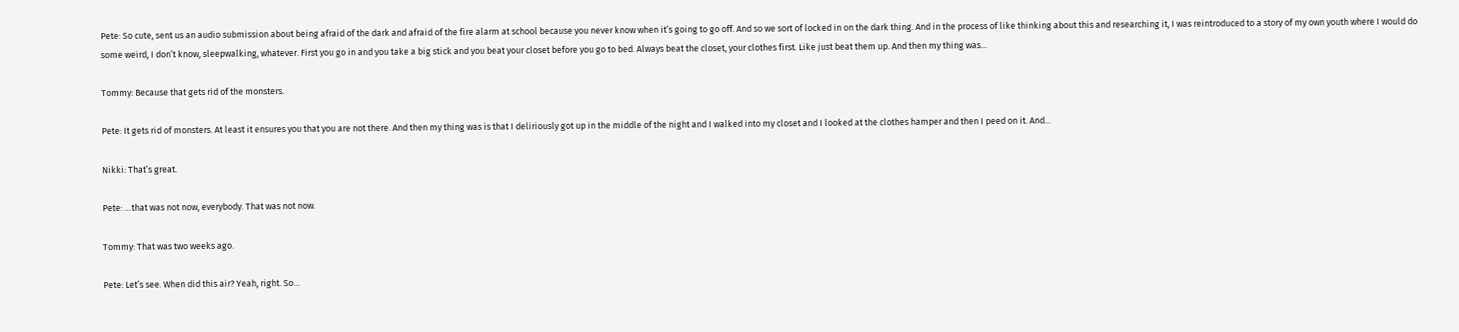Pete: So cute, sent us an audio submission about being afraid of the dark and afraid of the fire alarm at school because you never know when it’s going to go off. And so we sort of locked in on the dark thing. And in the process of like thinking about this and researching it, I was reintroduced to a story of my own youth where I would do some weird, I don’t know, sleepwalking, whatever. First you go in and you take a big stick and you beat your closet before you go to bed. Always beat the closet, your clothes first. Like just beat them up. And then my thing was…

Tommy: Because that gets rid of the monsters.

Pete: It gets rid of monsters. At least it ensures you that you are not there. And then my thing was is that I deliriously got up in the middle of the night and I walked into my closet and I looked at the clothes hamper and then I peed on it. And…

Nikki: That’s great.

Pete: …that was not now, everybody. That was not now.

Tommy: That was two weeks ago.

Pete: Let’s see. When did this air? Yeah, right. So…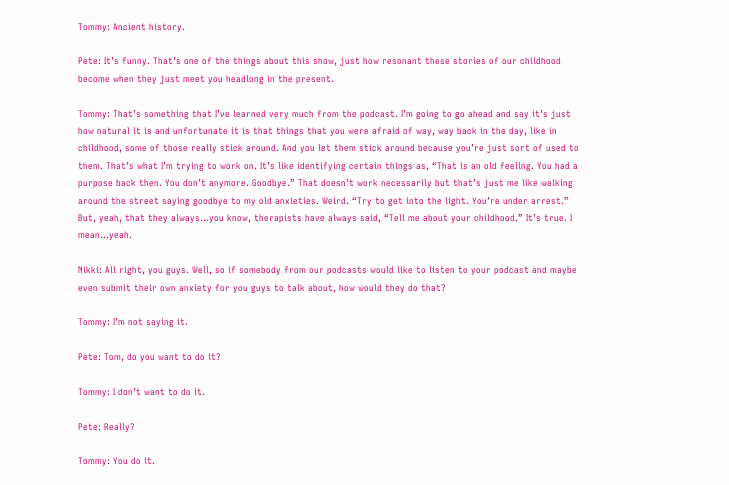Tommy: Ancient history.

Pete: It’s funny. That’s one of the things about this show, just how resonant these stories of our childhood become when they just meet you headlong in the present.

Tommy: That’s something that I’ve learned very much from the podcast. I’m going to go ahead and say it’s just how natural it is and unfortunate it is that things that you were afraid of way, way back in the day, like in childhood, some of those really stick around. And you let them stick around because you’re just sort of used to them. That’s what I’m trying to work on. It’s like identifying certain things as, “That is an old feeling. You had a purpose back then. You don’t anymore. Goodbye.” That doesn’t work necessarily but that’s just me like walking around the street saying goodbye to my old anxieties. Weird. “Try to get into the light. You’re under arrest.” But, yeah, that they always…you know, therapists have always said, “Tell me about your childhood.” It’s true. I mean…yeah.

Nikki: All right, you guys. Well, so if somebody from our podcasts would like to listen to your podcast and maybe even submit their own anxiety for you guys to talk about, how would they do that?

Tommy: I’m not saying it.

Pete: Tom, do you want to do it?

Tommy: I don’t want to do it.

Pete: Really?

Tommy: You do it.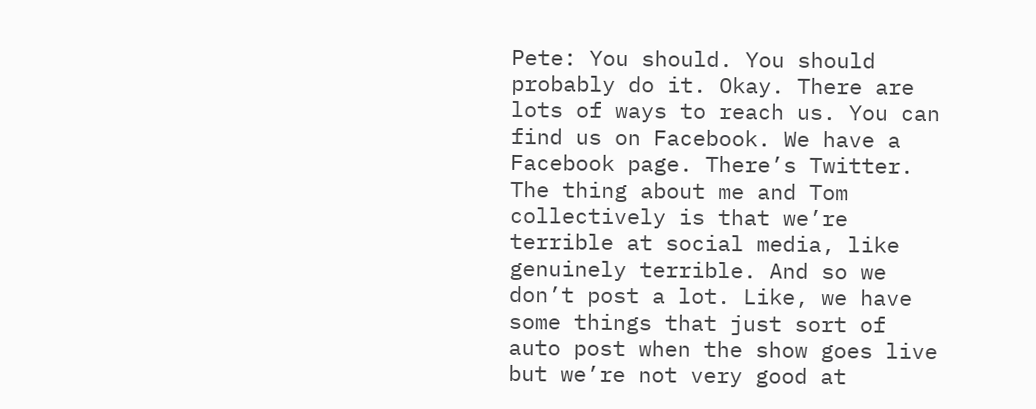Pete: You should. You should probably do it. Okay. There are lots of ways to reach us. You can find us on Facebook. We have a Facebook page. There’s Twitter. The thing about me and Tom collectively is that we’re terrible at social media, like genuinely terrible. And so we don’t post a lot. Like, we have some things that just sort of auto post when the show goes live but we’re not very good at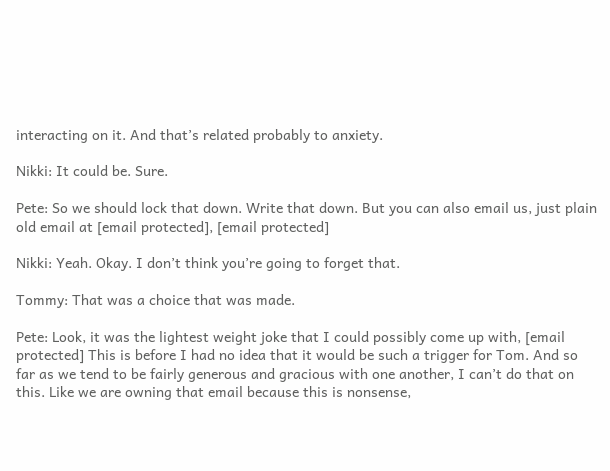interacting on it. And that’s related probably to anxiety.

Nikki: It could be. Sure.

Pete: So we should lock that down. Write that down. But you can also email us, just plain old email at [email protected], [email protected]

Nikki: Yeah. Okay. I don’t think you’re going to forget that.

Tommy: That was a choice that was made.

Pete: Look, it was the lightest weight joke that I could possibly come up with, [email protected] This is before I had no idea that it would be such a trigger for Tom. And so far as we tend to be fairly generous and gracious with one another, I can’t do that on this. Like we are owning that email because this is nonsense,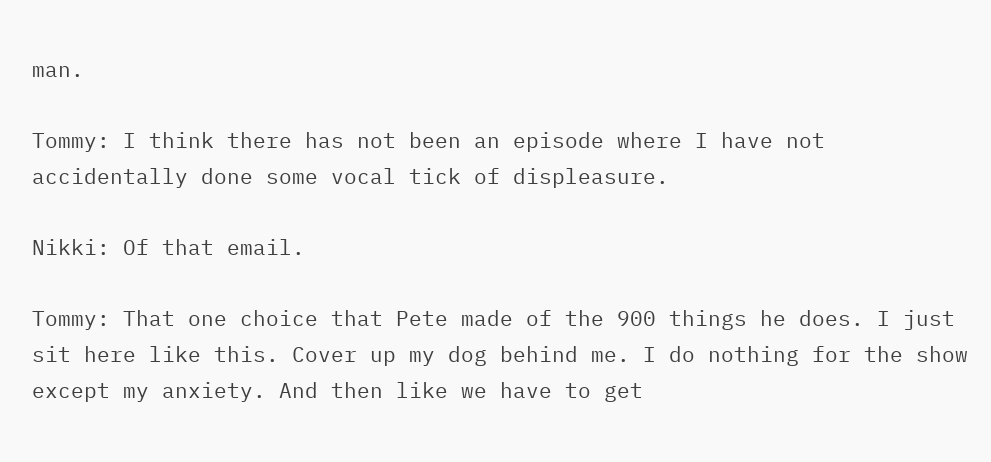man.

Tommy: I think there has not been an episode where I have not accidentally done some vocal tick of displeasure.

Nikki: Of that email.

Tommy: That one choice that Pete made of the 900 things he does. I just sit here like this. Cover up my dog behind me. I do nothing for the show except my anxiety. And then like we have to get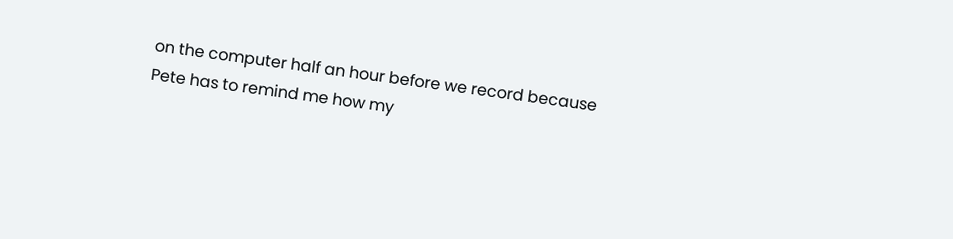on the computer half an hour before we record because Pete has to remind me how my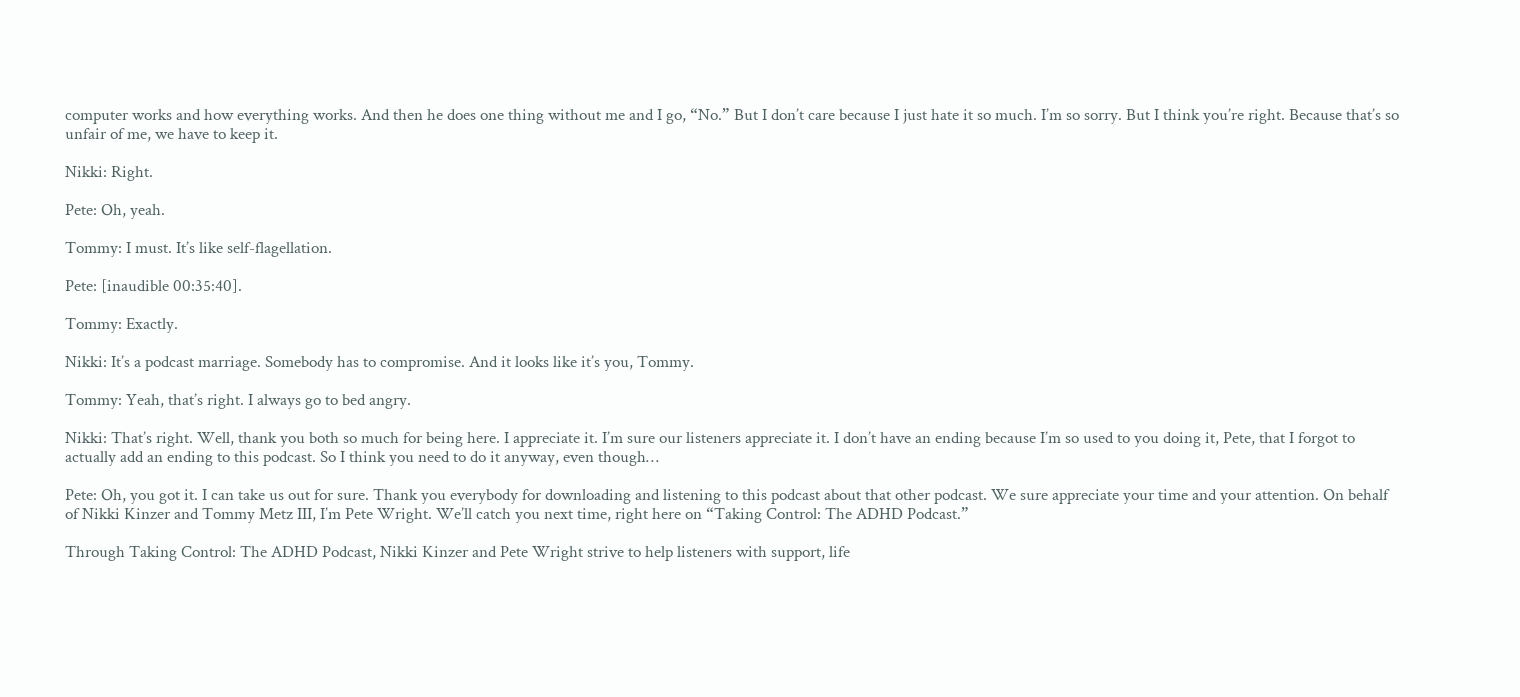computer works and how everything works. And then he does one thing without me and I go, “No.” But I don’t care because I just hate it so much. I’m so sorry. But I think you’re right. Because that’s so unfair of me, we have to keep it.

Nikki: Right.

Pete: Oh, yeah.

Tommy: I must. It’s like self-flagellation.

Pete: [inaudible 00:35:40].

Tommy: Exactly.

Nikki: It’s a podcast marriage. Somebody has to compromise. And it looks like it’s you, Tommy.

Tommy: Yeah, that’s right. I always go to bed angry.

Nikki: That’s right. Well, thank you both so much for being here. I appreciate it. I’m sure our listeners appreciate it. I don’t have an ending because I’m so used to you doing it, Pete, that I forgot to actually add an ending to this podcast. So I think you need to do it anyway, even though…

Pete: Oh, you got it. I can take us out for sure. Thank you everybody for downloading and listening to this podcast about that other podcast. We sure appreciate your time and your attention. On behalf of Nikki Kinzer and Tommy Metz III, I’m Pete Wright. We’ll catch you next time, right here on “Taking Control: The ADHD Podcast.”

Through Taking Control: The ADHD Podcast, Nikki Kinzer and Pete Wright strive to help listeners with support, life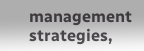management strategies,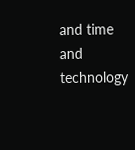and time and technology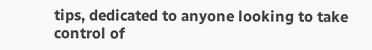tips, dedicated to anyone looking to take control of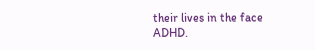their lives in the face ADHD.